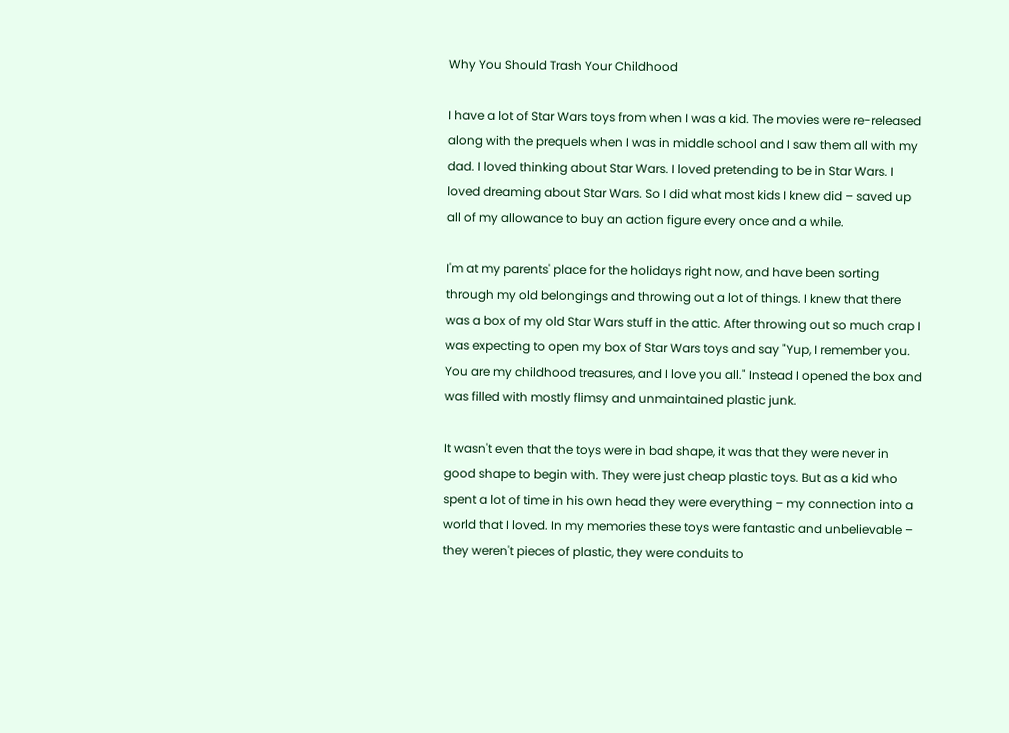Why You Should Trash Your Childhood

I have a lot of Star Wars toys from when I was a kid. The movies were re-released along with the prequels when I was in middle school and I saw them all with my dad. I loved thinking about Star Wars. I loved pretending to be in Star Wars. I loved dreaming about Star Wars. So I did what most kids I knew did – saved up all of my allowance to buy an action figure every once and a while.

I'm at my parents' place for the holidays right now, and have been sorting through my old belongings and throwing out a lot of things. I knew that there was a box of my old Star Wars stuff in the attic. After throwing out so much crap I was expecting to open my box of Star Wars toys and say "Yup, I remember you. You are my childhood treasures, and I love you all." Instead I opened the box and was filled with mostly flimsy and unmaintained plastic junk.

It wasn't even that the toys were in bad shape, it was that they were never in good shape to begin with. They were just cheap plastic toys. But as a kid who spent a lot of time in his own head they were everything – my connection into a world that I loved. In my memories these toys were fantastic and unbelievable – they weren't pieces of plastic, they were conduits to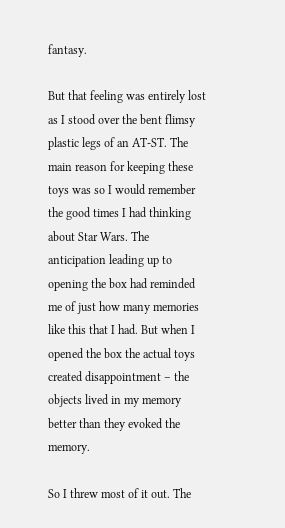fantasy.

But that feeling was entirely lost as I stood over the bent flimsy plastic legs of an AT-ST. The main reason for keeping these toys was so I would remember the good times I had thinking about Star Wars. The anticipation leading up to opening the box had reminded me of just how many memories like this that I had. But when I opened the box the actual toys created disappointment – the objects lived in my memory better than they evoked the memory.

So I threw most of it out. The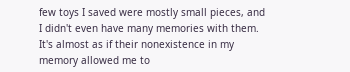few toys I saved were mostly small pieces, and I didn't even have many memories with them. It's almost as if their nonexistence in my memory allowed me to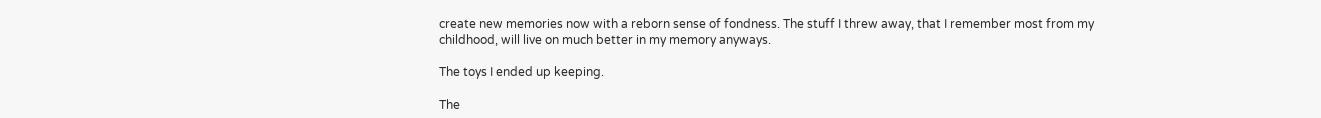create new memories now with a reborn sense of fondness. The stuff I threw away, that I remember most from my childhood, will live on much better in my memory anyways.

The toys I ended up keeping.

The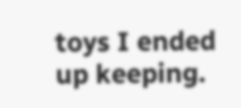toys I ended up keeping.